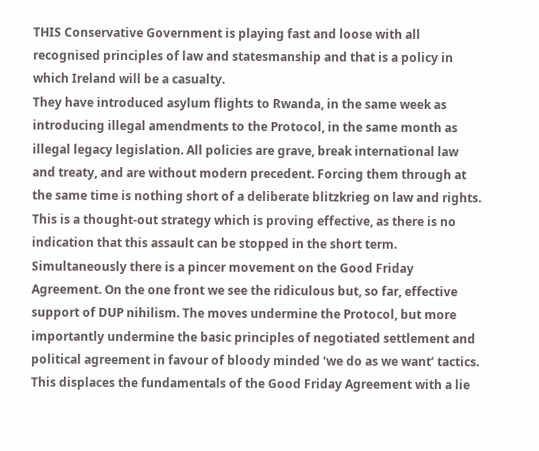THIS Conservative Government is playing fast and loose with all recognised principles of law and statesmanship and that is a policy in which Ireland will be a casualty.
They have introduced asylum flights to Rwanda, in the same week as introducing illegal amendments to the Protocol, in the same month as illegal legacy legislation. All policies are grave, break international law and treaty, and are without modern precedent. Forcing them through at the same time is nothing short of a deliberate blitzkrieg on law and rights. This is a thought-out strategy which is proving effective, as there is no indication that this assault can be stopped in the short term.
Simultaneously there is a pincer movement on the Good Friday Agreement. On the one front we see the ridiculous but, so far, effective support of DUP nihilism. The moves undermine the Protocol, but more importantly undermine the basic principles of negotiated settlement and political agreement in favour of bloody minded ‘we do as we want’ tactics.
This displaces the fundamentals of the Good Friday Agreement with a lie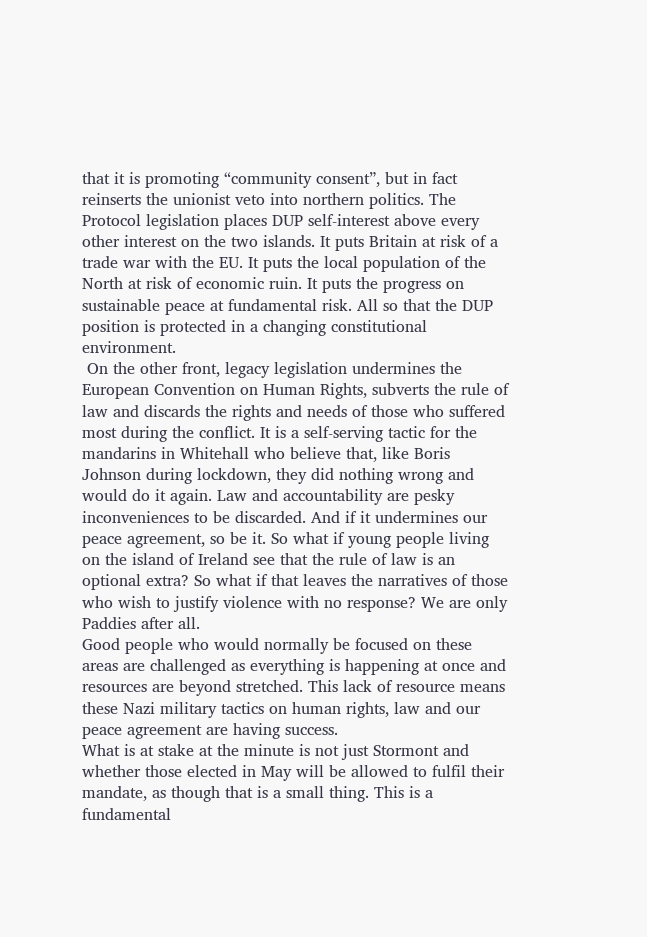that it is promoting “community consent”, but in fact reinserts the unionist veto into northern politics. The Protocol legislation places DUP self-interest above every other interest on the two islands. It puts Britain at risk of a trade war with the EU. It puts the local population of the North at risk of economic ruin. It puts the progress on sustainable peace at fundamental risk. All so that the DUP position is protected in a changing constitutional environment.
 On the other front, legacy legislation undermines the European Convention on Human Rights, subverts the rule of law and discards the rights and needs of those who suffered most during the conflict. It is a self-serving tactic for the mandarins in Whitehall who believe that, like Boris Johnson during lockdown, they did nothing wrong and would do it again. Law and accountability are pesky inconveniences to be discarded. And if it undermines our peace agreement, so be it. So what if young people living on the island of Ireland see that the rule of law is an optional extra? So what if that leaves the narratives of those who wish to justify violence with no response? We are only Paddies after all.
Good people who would normally be focused on these areas are challenged as everything is happening at once and resources are beyond stretched. This lack of resource means these Nazi military tactics on human rights, law and our peace agreement are having success.
What is at stake at the minute is not just Stormont and whether those elected in May will be allowed to fulfil their mandate, as though that is a small thing. This is a fundamental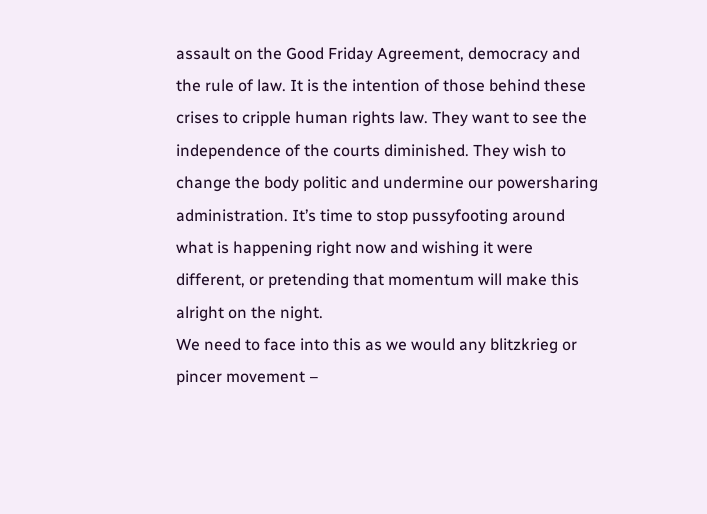assault on the Good Friday Agreement, democracy and the rule of law. It is the intention of those behind these crises to cripple human rights law. They want to see the independence of the courts diminished. They wish to change the body politic and undermine our powersharing administration. It’s time to stop pussyfooting around what is happening right now and wishing it were different, or pretending that momentum will make this alright on the night.
We need to face into this as we would any blitzkrieg or pincer movement –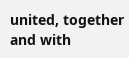united, together and with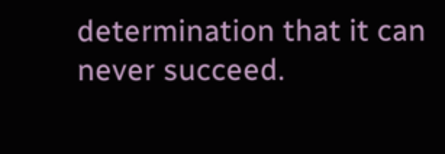determination that it can never succeed.